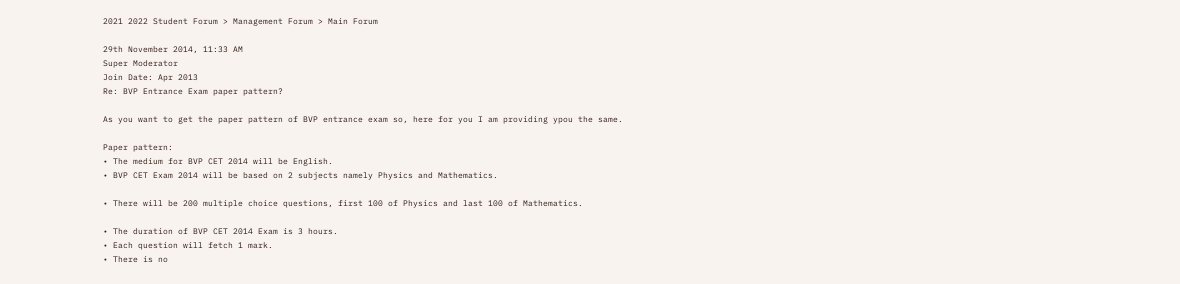2021 2022 Student Forum > Management Forum > Main Forum

29th November 2014, 11:33 AM
Super Moderator
Join Date: Apr 2013
Re: BVP Entrance Exam paper pattern?

As you want to get the paper pattern of BVP entrance exam so, here for you I am providing ypou the same.

Paper pattern:
• The medium for BVP CET 2014 will be English.
• BVP CET Exam 2014 will be based on 2 subjects namely Physics and Mathematics.

• There will be 200 multiple choice questions, first 100 of Physics and last 100 of Mathematics.

• The duration of BVP CET 2014 Exam is 3 hours.
• Each question will fetch 1 mark.
• There is no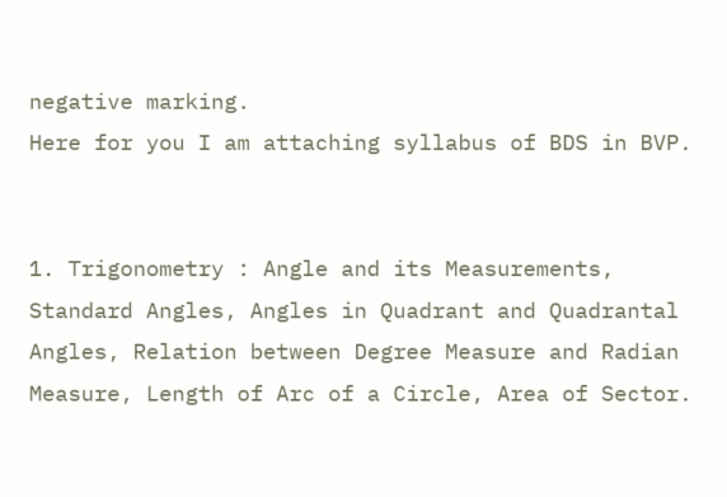negative marking.
Here for you I am attaching syllabus of BDS in BVP.


1. Trigonometry : Angle and its Measurements, Standard Angles, Angles in Quadrant and Quadrantal Angles, Relation between Degree Measure and Radian Measure, Length of Arc of a Circle, Area of Sector.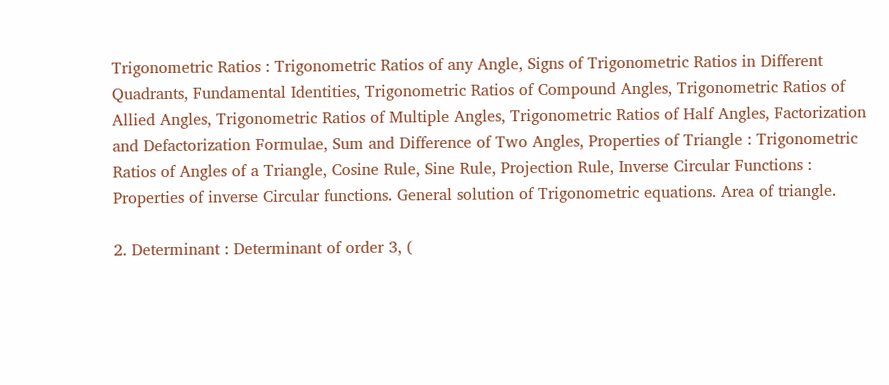Trigonometric Ratios : Trigonometric Ratios of any Angle, Signs of Trigonometric Ratios in Different Quadrants, Fundamental Identities, Trigonometric Ratios of Compound Angles, Trigonometric Ratios of Allied Angles, Trigonometric Ratios of Multiple Angles, Trigonometric Ratios of Half Angles, Factorization and Defactorization Formulae, Sum and Difference of Two Angles, Properties of Triangle : Trigonometric Ratios of Angles of a Triangle, Cosine Rule, Sine Rule, Projection Rule, Inverse Circular Functions : Properties of inverse Circular functions. General solution of Trigonometric equations. Area of triangle.

2. Determinant : Determinant of order 3, (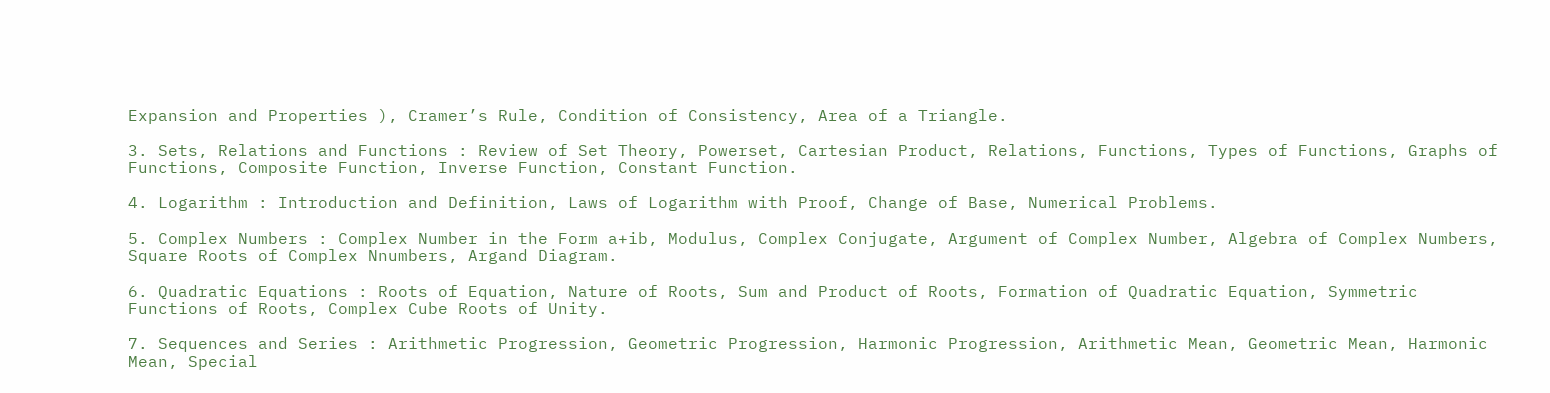Expansion and Properties ), Cramer’s Rule, Condition of Consistency, Area of a Triangle.

3. Sets, Relations and Functions : Review of Set Theory, Powerset, Cartesian Product, Relations, Functions, Types of Functions, Graphs of Functions, Composite Function, Inverse Function, Constant Function.

4. Logarithm : Introduction and Definition, Laws of Logarithm with Proof, Change of Base, Numerical Problems.

5. Complex Numbers : Complex Number in the Form a+ib, Modulus, Complex Conjugate, Argument of Complex Number, Algebra of Complex Numbers, Square Roots of Complex Nnumbers, Argand Diagram.

6. Quadratic Equations : Roots of Equation, Nature of Roots, Sum and Product of Roots, Formation of Quadratic Equation, Symmetric Functions of Roots, Complex Cube Roots of Unity.

7. Sequences and Series : Arithmetic Progression, Geometric Progression, Harmonic Progression, Arithmetic Mean, Geometric Mean, Harmonic Mean, Special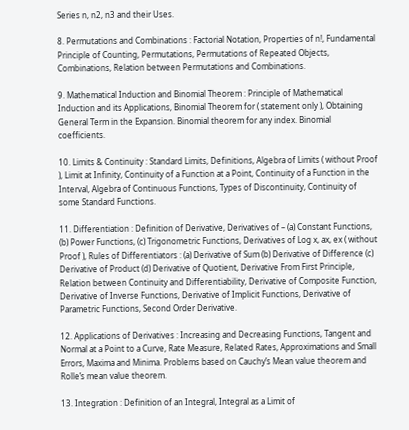Series n, n2, n3 and their Uses.

8. Permutations and Combinations : Factorial Notation, Properties of n!, Fundamental Principle of Counting, Permutations, Permutations of Repeated Objects, Combinations, Relation between Permutations and Combinations.

9. Mathematical Induction and Binomial Theorem : Principle of Mathematical Induction and its Applications, Binomial Theorem for ( statement only ), Obtaining General Term in the Expansion. Binomial theorem for any index. Binomial coefficients.

10. Limits & Continuity : Standard Limits, Definitions, Algebra of Limits ( without Proof ), Limit at Infinity, Continuity of a Function at a Point, Continuity of a Function in the Interval, Algebra of Continuous Functions, Types of Discontinuity, Continuity of some Standard Functions.

11. Differentiation : Definition of Derivative, Derivatives of – (a) Constant Functions, (b) Power Functions, (c) Trigonometric Functions, Derivatives of Log x, ax, ex ( without Proof ), Rules of Differentiators : (a) Derivative of Sum (b) Derivative of Difference (c) Derivative of Product (d) Derivative of Quotient, Derivative From First Principle, Relation between Continuity and Differentiability, Derivative of Composite Function, Derivative of Inverse Functions, Derivative of Implicit Functions, Derivative of Parametric Functions, Second Order Derivative.

12. Applications of Derivatives : Increasing and Decreasing Functions, Tangent and Normal at a Point to a Curve, Rate Measure, Related Rates, Approximations and Small Errors, Maxima and Minima. Problems based on Cauchy’s Mean value theorem and Rolle’s mean value theorem.

13. Integration : Definition of an Integral, Integral as a Limit of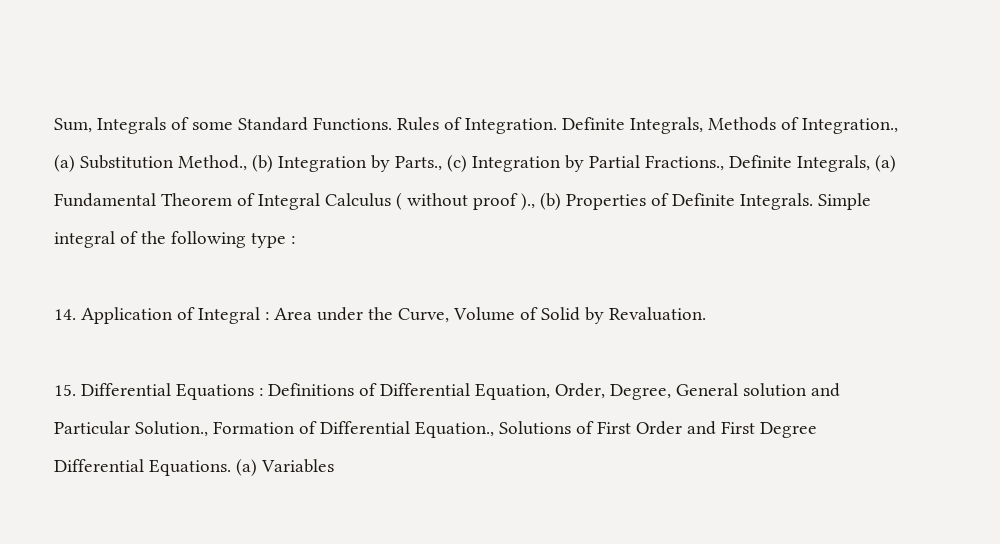Sum, Integrals of some Standard Functions. Rules of Integration. Definite Integrals, Methods of Integration., (a) Substitution Method., (b) Integration by Parts., (c) Integration by Partial Fractions., Definite Integrals, (a) Fundamental Theorem of Integral Calculus ( without proof )., (b) Properties of Definite Integrals. Simple integral of the following type :

14. Application of Integral : Area under the Curve, Volume of Solid by Revaluation.

15. Differential Equations : Definitions of Differential Equation, Order, Degree, General solution and Particular Solution., Formation of Differential Equation., Solutions of First Order and First Degree Differential Equations. (a) Variables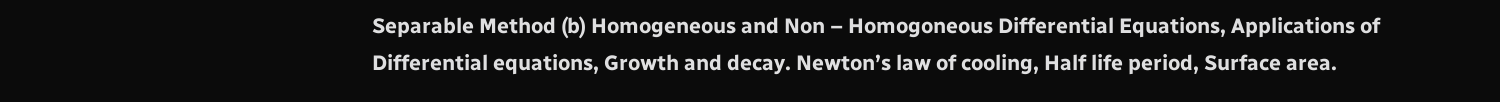Separable Method (b) Homogeneous and Non – Homogoneous Differential Equations, Applications of Differential equations, Growth and decay. Newton’s law of cooling, Half life period, Surface area.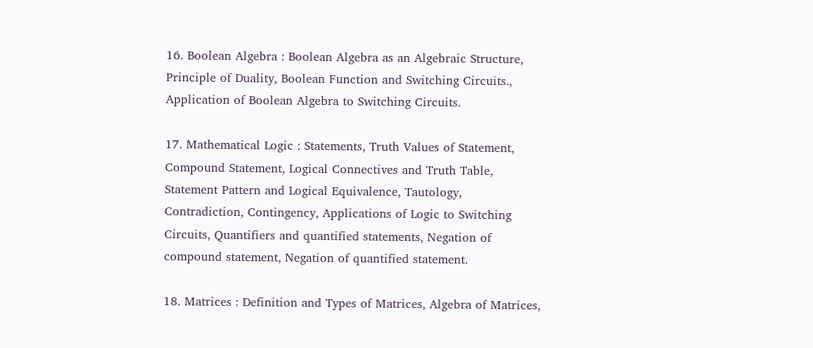16. Boolean Algebra : Boolean Algebra as an Algebraic Structure, Principle of Duality, Boolean Function and Switching Circuits., Application of Boolean Algebra to Switching Circuits.

17. Mathematical Logic : Statements, Truth Values of Statement, Compound Statement, Logical Connectives and Truth Table, Statement Pattern and Logical Equivalence, Tautology, Contradiction, Contingency, Applications of Logic to Switching Circuits, Quantifiers and quantified statements, Negation of compound statement, Negation of quantified statement.

18. Matrices : Definition and Types of Matrices, Algebra of Matrices,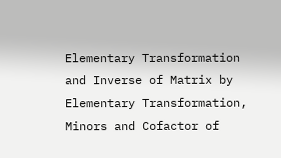Elementary Transformation and Inverse of Matrix by Elementary Transformation, Minors and Cofactor of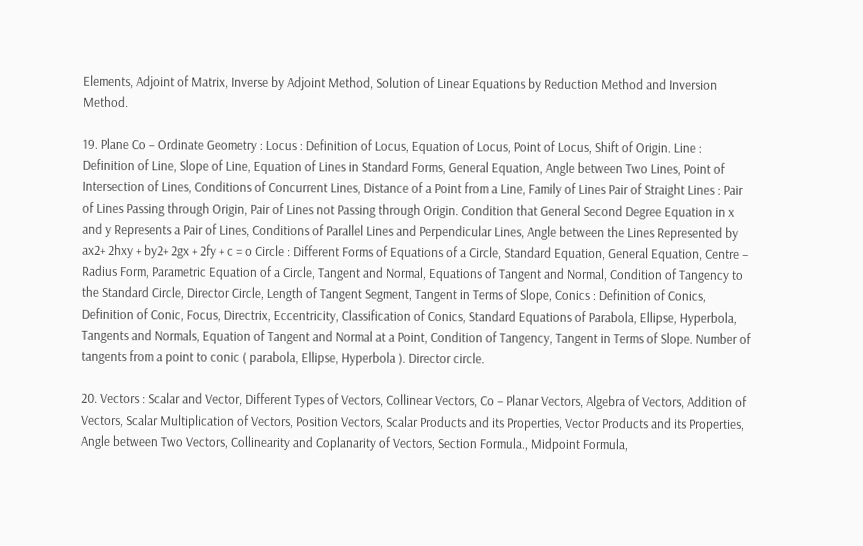Elements, Adjoint of Matrix, Inverse by Adjoint Method, Solution of Linear Equations by Reduction Method and Inversion Method.

19. Plane Co – Ordinate Geometry : Locus : Definition of Locus, Equation of Locus, Point of Locus, Shift of Origin. Line : Definition of Line, Slope of Line, Equation of Lines in Standard Forms, General Equation, Angle between Two Lines, Point of Intersection of Lines, Conditions of Concurrent Lines, Distance of a Point from a Line, Family of Lines Pair of Straight Lines : Pair of Lines Passing through Origin, Pair of Lines not Passing through Origin. Condition that General Second Degree Equation in x and y Represents a Pair of Lines, Conditions of Parallel Lines and Perpendicular Lines, Angle between the Lines Represented by ax2+ 2hxy + by2+ 2gx + 2fy + c = o Circle : Different Forms of Equations of a Circle, Standard Equation, General Equation, Centre – Radius Form, Parametric Equation of a Circle, Tangent and Normal, Equations of Tangent and Normal, Condition of Tangency to the Standard Circle, Director Circle, Length of Tangent Segment, Tangent in Terms of Slope, Conics : Definition of Conics, Definition of Conic, Focus, Directrix, Eccentricity, Classification of Conics, Standard Equations of Parabola, Ellipse, Hyperbola, Tangents and Normals, Equation of Tangent and Normal at a Point, Condition of Tangency, Tangent in Terms of Slope. Number of tangents from a point to conic ( parabola, Ellipse, Hyperbola ). Director circle.

20. Vectors : Scalar and Vector, Different Types of Vectors, Collinear Vectors, Co – Planar Vectors, Algebra of Vectors, Addition of Vectors, Scalar Multiplication of Vectors, Position Vectors, Scalar Products and its Properties, Vector Products and its Properties, Angle between Two Vectors, Collinearity and Coplanarity of Vectors, Section Formula., Midpoint Formula,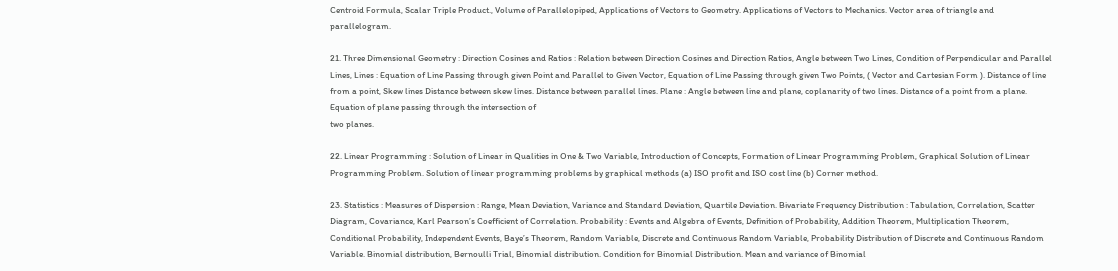Centroid Formula, Scalar Triple Product., Volume of Parallelopiped, Applications of Vectors to Geometry. Applications of Vectors to Mechanics. Vector area of triangle and parallelogram.

21. Three Dimensional Geometry : Direction Cosines and Ratios : Relation between Direction Cosines and Direction Ratios, Angle between Two Lines, Condition of Perpendicular and Parallel Lines, Lines : Equation of Line Passing through given Point and Parallel to Given Vector, Equation of Line Passing through given Two Points, ( Vector and Cartesian Form ). Distance of line from a point, Skew lines Distance between skew lines. Distance between parallel lines. Plane : Angle between line and plane, coplanarity of two lines. Distance of a point from a plane. Equation of plane passing through the intersection of
two planes.

22. Linear Programming : Solution of Linear in Qualities in One & Two Variable, Introduction of Concepts, Formation of Linear Programming Problem, Graphical Solution of Linear Programming Problem. Solution of linear programming problems by graphical methods (a) ISO profit and ISO cost line (b) Corner method.

23. Statistics : Measures of Dispersion : Range, Mean Deviation, Variance and Standard Deviation, Quartile Deviation. Bivariate Frequency Distribution : Tabulation, Correlation, Scatter Diagram, Covariance, Karl Pearson’s Coefficient of Correlation. Probability : Events and Algebra of Events, Definition of Probability, Addition Theorem, Multiplication Theorem, Conditional Probability, Independent Events, Baye’s Theorem, Random Variable, Discrete and Continuous Random Variable, Probability Distribution of Discrete and Continuous Random Variable. Binomial distribution, Bernoulli Trial, Binomial distribution. Condition for Binomial Distribution. Mean and variance of Binomial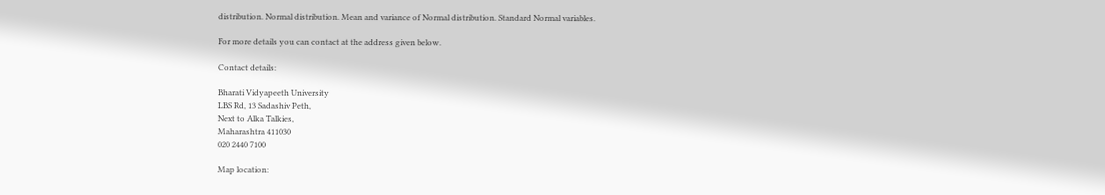distribution. Normal distribution. Mean and variance of Normal distribution. Standard Normal variables.

For more details you can contact at the address given below.

Contact details:

Bharati Vidyapeeth University
LBS Rd, 13 Sadashiv Peth,
Next to Alka Talkies,
Maharashtra 411030
020 2440 7100

Map location: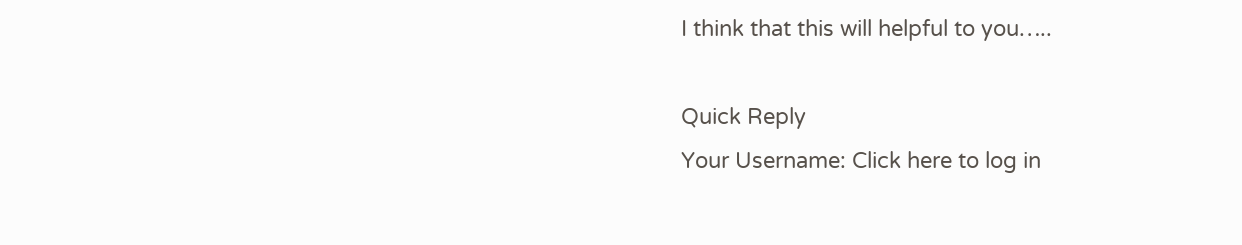I think that this will helpful to you…..

Quick Reply
Your Username: Click here to log in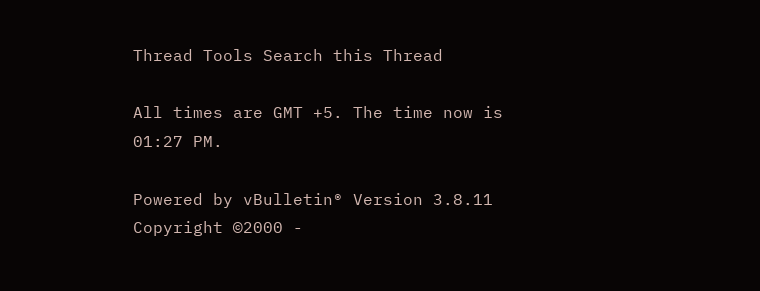Thread Tools Search this Thread

All times are GMT +5. The time now is 01:27 PM.

Powered by vBulletin® Version 3.8.11
Copyright ©2000 -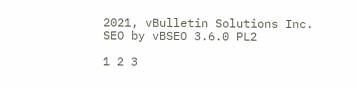2021, vBulletin Solutions Inc.
SEO by vBSEO 3.6.0 PL2

1 2 3